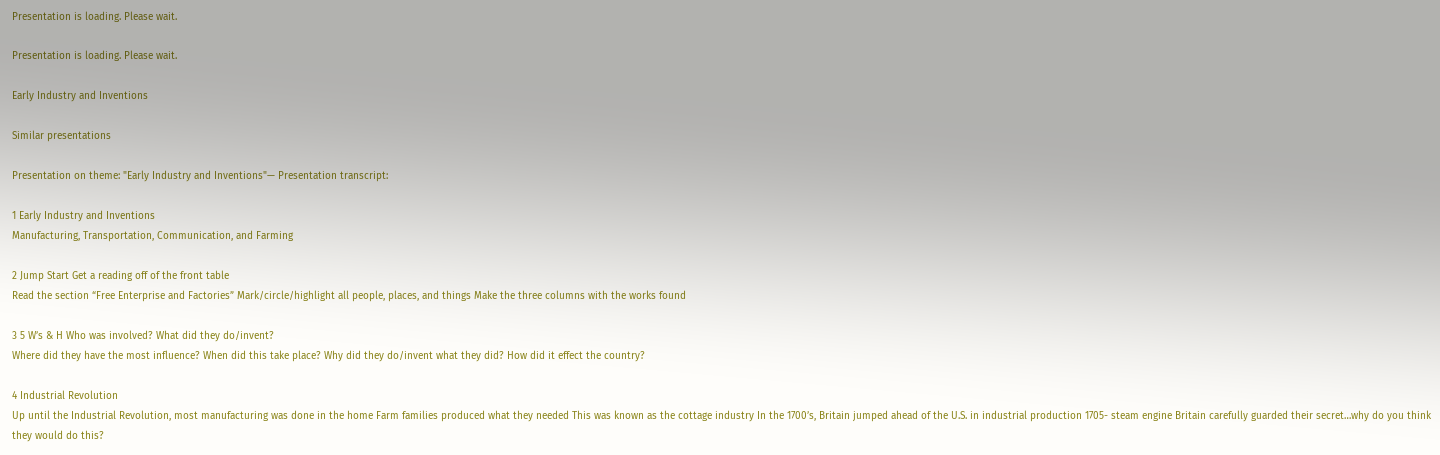Presentation is loading. Please wait.

Presentation is loading. Please wait.

Early Industry and Inventions

Similar presentations

Presentation on theme: "Early Industry and Inventions"— Presentation transcript:

1 Early Industry and Inventions
Manufacturing, Transportation, Communication, and Farming

2 Jump Start Get a reading off of the front table
Read the section “Free Enterprise and Factories” Mark/circle/highlight all people, places, and things Make the three columns with the works found

3 5 W’s & H Who was involved? What did they do/invent?
Where did they have the most influence? When did this take place? Why did they do/invent what they did? How did it effect the country?

4 Industrial Revolution
Up until the Industrial Revolution, most manufacturing was done in the home Farm families produced what they needed This was known as the cottage industry In the 1700’s, Britain jumped ahead of the U.S. in industrial production 1705- steam engine Britain carefully guarded their secret…why do you think they would do this?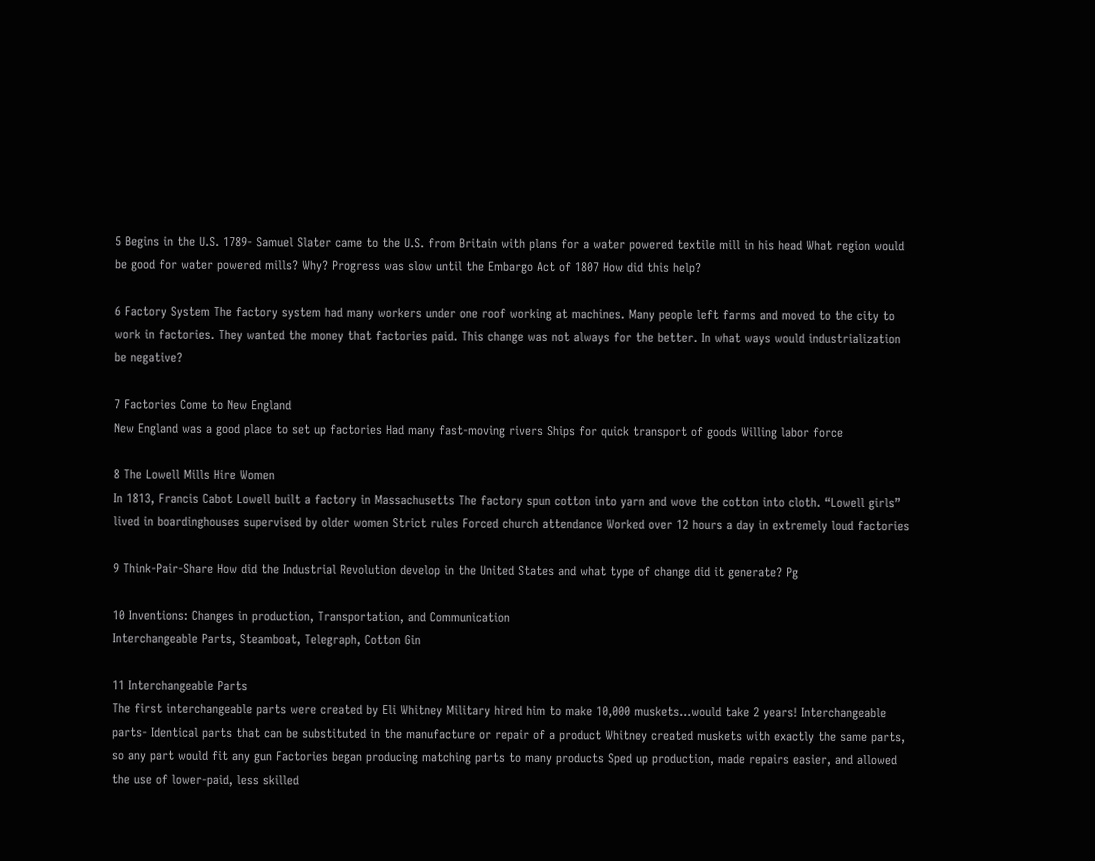5 Begins in the U.S. 1789- Samuel Slater came to the U.S. from Britain with plans for a water powered textile mill in his head What region would be good for water powered mills? Why? Progress was slow until the Embargo Act of 1807 How did this help?

6 Factory System The factory system had many workers under one roof working at machines. Many people left farms and moved to the city to work in factories. They wanted the money that factories paid. This change was not always for the better. In what ways would industrialization be negative?

7 Factories Come to New England
New England was a good place to set up factories Had many fast-moving rivers Ships for quick transport of goods Willing labor force

8 The Lowell Mills Hire Women
In 1813, Francis Cabot Lowell built a factory in Massachusetts The factory spun cotton into yarn and wove the cotton into cloth. “Lowell girls” lived in boardinghouses supervised by older women Strict rules Forced church attendance Worked over 12 hours a day in extremely loud factories

9 Think-Pair-Share How did the Industrial Revolution develop in the United States and what type of change did it generate? Pg

10 Inventions: Changes in production, Transportation, and Communication
Interchangeable Parts, Steamboat, Telegraph, Cotton Gin

11 Interchangeable Parts
The first interchangeable parts were created by Eli Whitney Military hired him to make 10,000 muskets…would take 2 years! Interchangeable parts- Identical parts that can be substituted in the manufacture or repair of a product Whitney created muskets with exactly the same parts, so any part would fit any gun Factories began producing matching parts to many products Sped up production, made repairs easier, and allowed the use of lower-paid, less skilled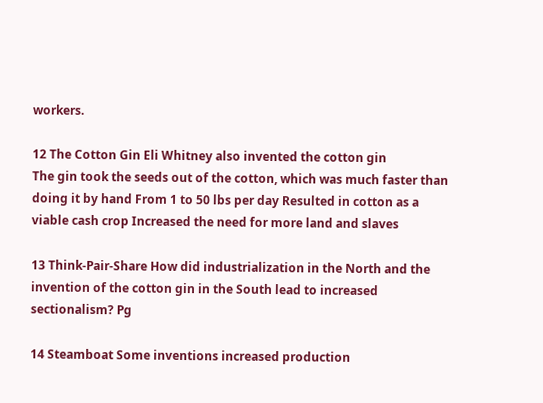workers.

12 The Cotton Gin Eli Whitney also invented the cotton gin
The gin took the seeds out of the cotton, which was much faster than doing it by hand From 1 to 50 lbs per day Resulted in cotton as a viable cash crop Increased the need for more land and slaves

13 Think-Pair-Share How did industrialization in the North and the invention of the cotton gin in the South lead to increased sectionalism? Pg

14 Steamboat Some inventions increased production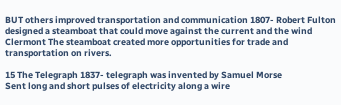BUT others improved transportation and communication 1807- Robert Fulton designed a steamboat that could move against the current and the wind Clermont The steamboat created more opportunities for trade and transportation on rivers.

15 The Telegraph 1837- telegraph was invented by Samuel Morse
Sent long and short pulses of electricity along a wire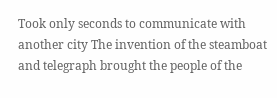Took only seconds to communicate with another city The invention of the steamboat and telegraph brought the people of the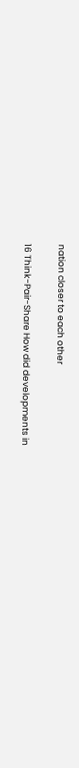nation closer to each other

16 Think-Pair-Share How did developments in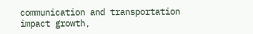communication and transportation impact growth,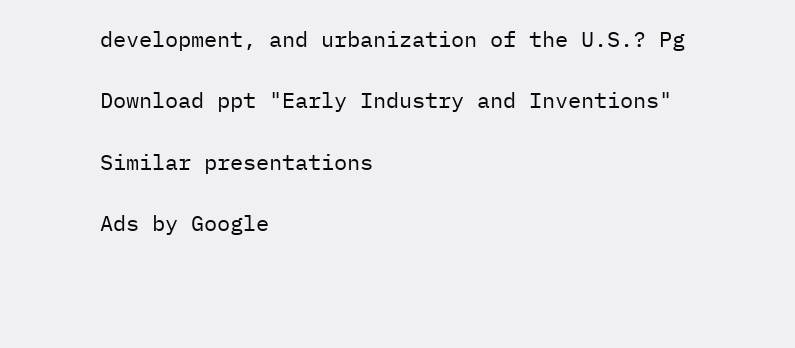development, and urbanization of the U.S.? Pg

Download ppt "Early Industry and Inventions"

Similar presentations

Ads by Google